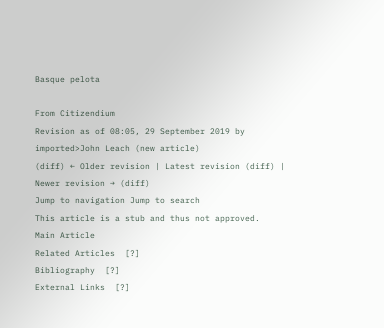Basque pelota

From Citizendium
Revision as of 08:05, 29 September 2019 by imported>John Leach (new article)
(diff) ← Older revision | Latest revision (diff) | Newer revision → (diff)
Jump to navigation Jump to search
This article is a stub and thus not approved.
Main Article
Related Articles  [?]
Bibliography  [?]
External Links  [?]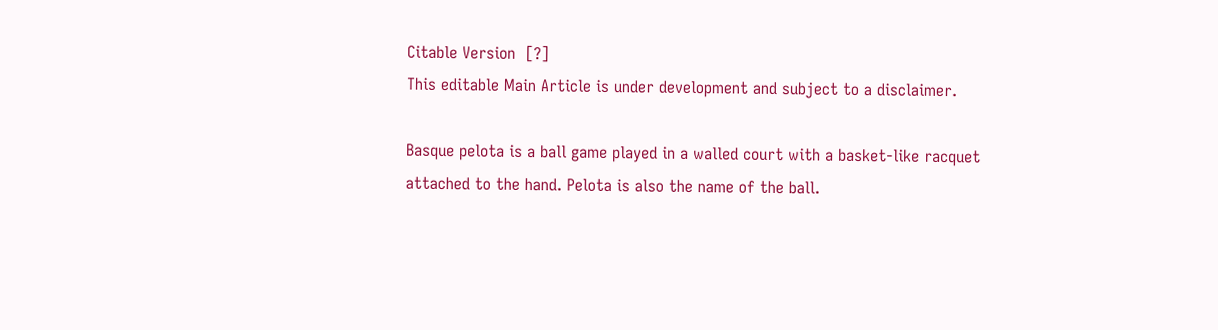Citable Version  [?]
This editable Main Article is under development and subject to a disclaimer.

Basque pelota is a ball game played in a walled court with a basket-like racquet attached to the hand. Pelota is also the name of the ball.